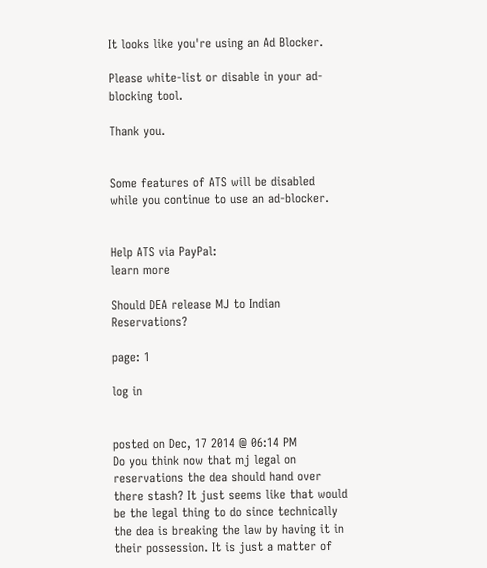It looks like you're using an Ad Blocker.

Please white-list or disable in your ad-blocking tool.

Thank you.


Some features of ATS will be disabled while you continue to use an ad-blocker.


Help ATS via PayPal:
learn more

Should DEA release MJ to Indian Reservations?

page: 1

log in


posted on Dec, 17 2014 @ 06:14 PM
Do you think now that mj legal on reservations the dea should hand over there stash? It just seems like that would be the legal thing to do since technically the dea is breaking the law by having it in their possession. It is just a matter of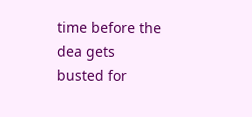time before the dea gets busted for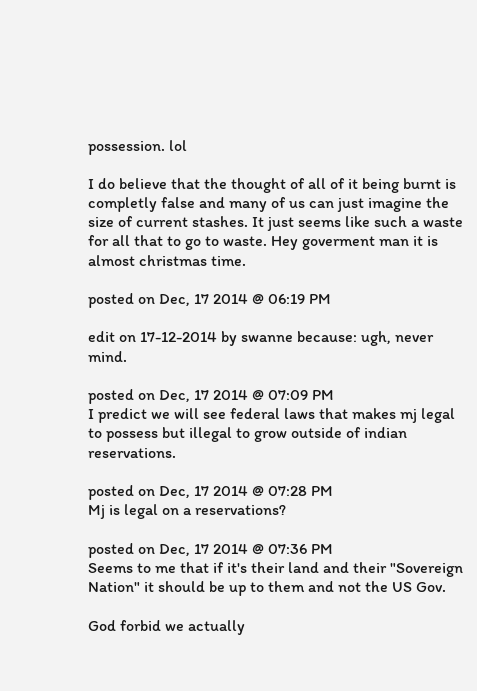possession. lol

I do believe that the thought of all of it being burnt is completly false and many of us can just imagine the size of current stashes. It just seems like such a waste for all that to go to waste. Hey goverment man it is almost christmas time.

posted on Dec, 17 2014 @ 06:19 PM

edit on 17-12-2014 by swanne because: ugh, never mind.

posted on Dec, 17 2014 @ 07:09 PM
I predict we will see federal laws that makes mj legal to possess but illegal to grow outside of indian reservations.

posted on Dec, 17 2014 @ 07:28 PM
Mj is legal on a reservations?

posted on Dec, 17 2014 @ 07:36 PM
Seems to me that if it's their land and their "Sovereign Nation" it should be up to them and not the US Gov.

God forbid we actually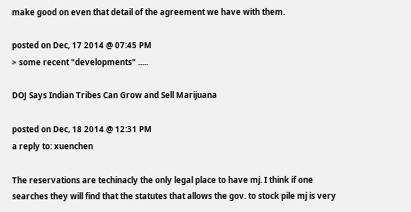make good on even that detail of the agreement we have with them.

posted on Dec, 17 2014 @ 07:45 PM
> some recent "developments" .....

DOJ Says Indian Tribes Can Grow and Sell Marijuana

posted on Dec, 18 2014 @ 12:31 PM
a reply to: xuenchen

The reservations are techinacly the only legal place to have mj. I think if one searches they will find that the statutes that allows the gov. to stock pile mj is very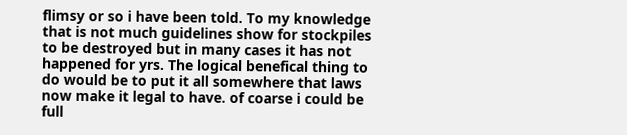flimsy or so i have been told. To my knowledge that is not much guidelines show for stockpiles to be destroyed but in many cases it has not happened for yrs. The logical benefical thing to do would be to put it all somewhere that laws now make it legal to have. of coarse i could be full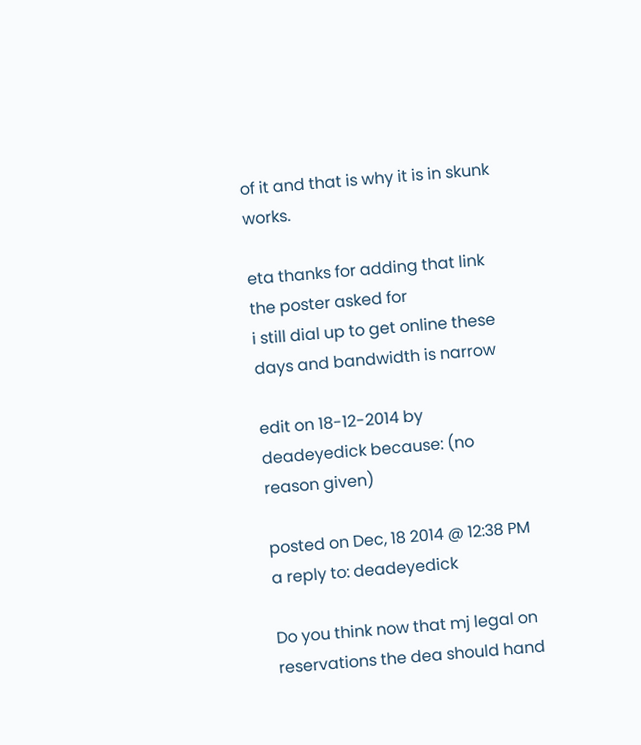of it and that is why it is in skunk works.

eta thanks for adding that link the poster asked for
i still dial up to get online these days and bandwidth is narrow

edit on 18-12-2014 by deadeyedick because: (no reason given)

posted on Dec, 18 2014 @ 12:38 PM
a reply to: deadeyedick

Do you think now that mj legal on reservations the dea should hand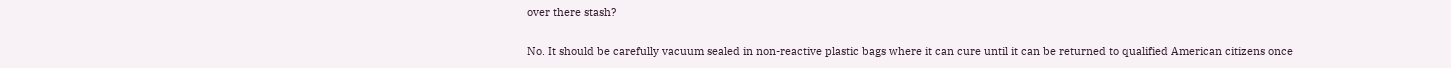over there stash?

No. It should be carefully vacuum sealed in non-reactive plastic bags where it can cure until it can be returned to qualified American citizens once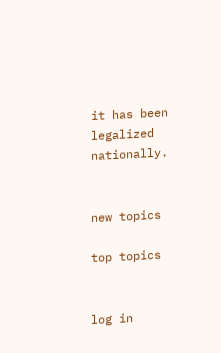it has been legalized nationally.


new topics

top topics


log in